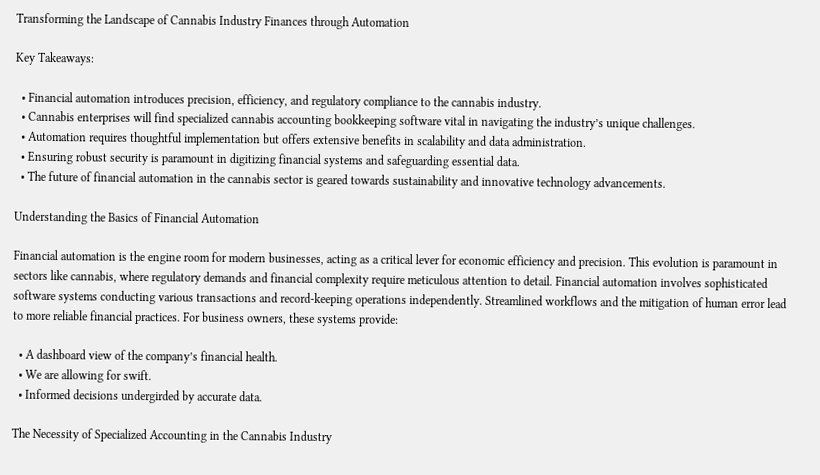Transforming the Landscape of Cannabis Industry Finances through Automation

Key Takeaways:

  • Financial automation introduces precision, efficiency, and regulatory compliance to the cannabis industry.
  • Cannabis enterprises will find specialized cannabis accounting bookkeeping software vital in navigating the industry’s unique challenges.
  • Automation requires thoughtful implementation but offers extensive benefits in scalability and data administration.
  • Ensuring robust security is paramount in digitizing financial systems and safeguarding essential data.
  • The future of financial automation in the cannabis sector is geared towards sustainability and innovative technology advancements.

Understanding the Basics of Financial Automation

Financial automation is the engine room for modern businesses, acting as a critical lever for economic efficiency and precision. This evolution is paramount in sectors like cannabis, where regulatory demands and financial complexity require meticulous attention to detail. Financial automation involves sophisticated software systems conducting various transactions and record-keeping operations independently. Streamlined workflows and the mitigation of human error lead to more reliable financial practices. For business owners, these systems provide:

  • A dashboard view of the company’s financial health.
  • We are allowing for swift.
  • Informed decisions undergirded by accurate data.

The Necessity of Specialized Accounting in the Cannabis Industry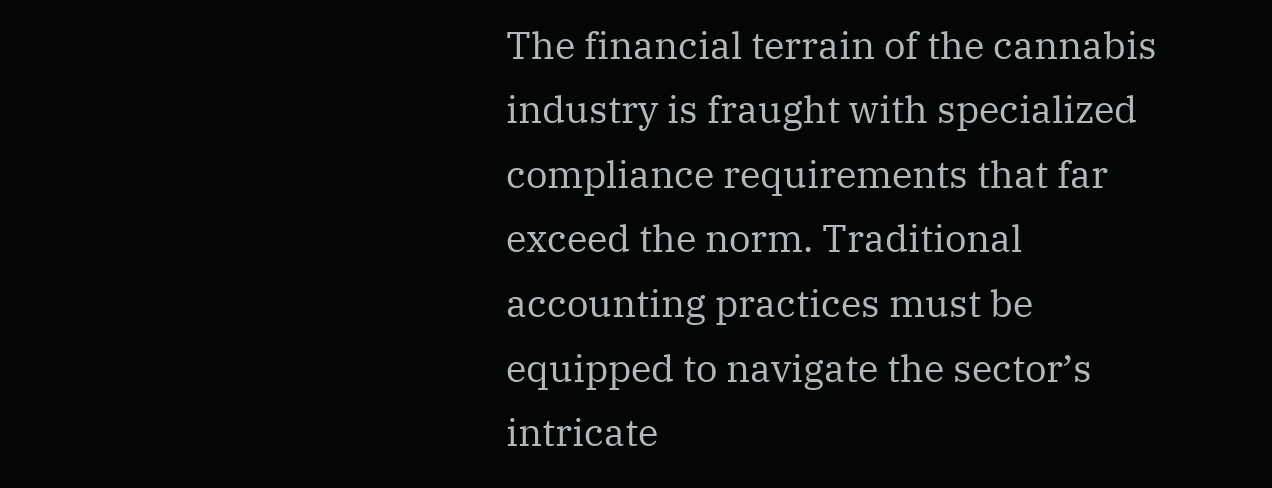The financial terrain of the cannabis industry is fraught with specialized compliance requirements that far exceed the norm. Traditional accounting practices must be equipped to navigate the sector’s intricate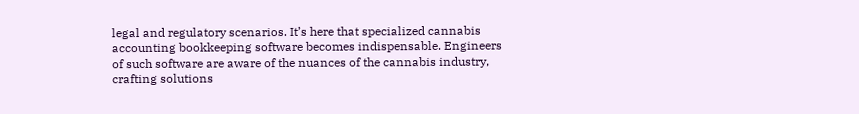legal and regulatory scenarios. It’s here that specialized cannabis accounting bookkeeping software becomes indispensable. Engineers of such software are aware of the nuances of the cannabis industry, crafting solutions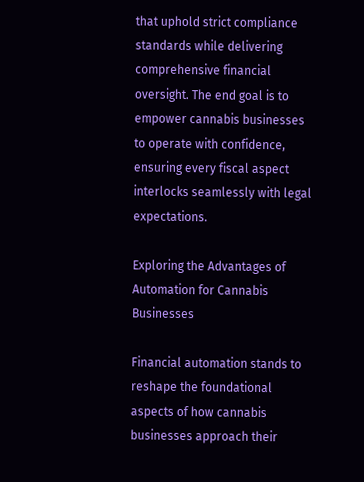that uphold strict compliance standards while delivering comprehensive financial oversight. The end goal is to empower cannabis businesses to operate with confidence, ensuring every fiscal aspect interlocks seamlessly with legal expectations.

Exploring the Advantages of Automation for Cannabis Businesses

Financial automation stands to reshape the foundational aspects of how cannabis businesses approach their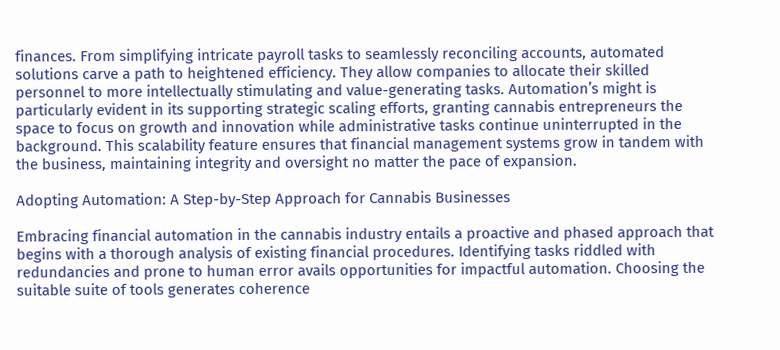finances. From simplifying intricate payroll tasks to seamlessly reconciling accounts, automated solutions carve a path to heightened efficiency. They allow companies to allocate their skilled personnel to more intellectually stimulating and value-generating tasks. Automation’s might is particularly evident in its supporting strategic scaling efforts, granting cannabis entrepreneurs the space to focus on growth and innovation while administrative tasks continue uninterrupted in the background. This scalability feature ensures that financial management systems grow in tandem with the business, maintaining integrity and oversight no matter the pace of expansion.

Adopting Automation: A Step-by-Step Approach for Cannabis Businesses

Embracing financial automation in the cannabis industry entails a proactive and phased approach that begins with a thorough analysis of existing financial procedures. Identifying tasks riddled with redundancies and prone to human error avails opportunities for impactful automation. Choosing the suitable suite of tools generates coherence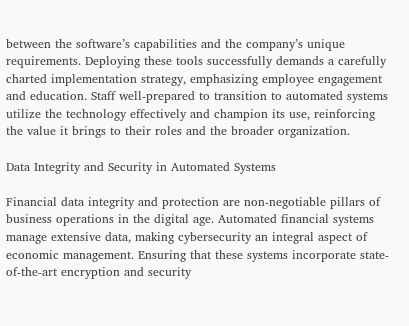between the software’s capabilities and the company’s unique requirements. Deploying these tools successfully demands a carefully charted implementation strategy, emphasizing employee engagement and education. Staff well-prepared to transition to automated systems utilize the technology effectively and champion its use, reinforcing the value it brings to their roles and the broader organization.

Data Integrity and Security in Automated Systems

Financial data integrity and protection are non-negotiable pillars of business operations in the digital age. Automated financial systems manage extensive data, making cybersecurity an integral aspect of economic management. Ensuring that these systems incorporate state-of-the-art encryption and security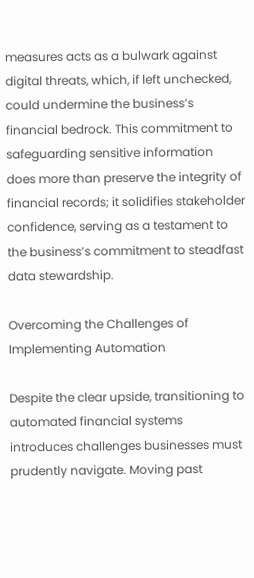measures acts as a bulwark against digital threats, which, if left unchecked, could undermine the business’s financial bedrock. This commitment to safeguarding sensitive information does more than preserve the integrity of financial records; it solidifies stakeholder confidence, serving as a testament to the business’s commitment to steadfast data stewardship.

Overcoming the Challenges of Implementing Automation

Despite the clear upside, transitioning to automated financial systems introduces challenges businesses must prudently navigate. Moving past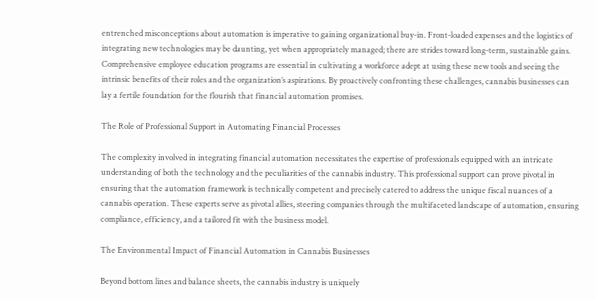entrenched misconceptions about automation is imperative to gaining organizational buy-in. Front-loaded expenses and the logistics of integrating new technologies may be daunting, yet when appropriately managed; there are strides toward long-term, sustainable gains. Comprehensive employee education programs are essential in cultivating a workforce adept at using these new tools and seeing the intrinsic benefits of their roles and the organization’s aspirations. By proactively confronting these challenges, cannabis businesses can lay a fertile foundation for the flourish that financial automation promises.

The Role of Professional Support in Automating Financial Processes

The complexity involved in integrating financial automation necessitates the expertise of professionals equipped with an intricate understanding of both the technology and the peculiarities of the cannabis industry. This professional support can prove pivotal in ensuring that the automation framework is technically competent and precisely catered to address the unique fiscal nuances of a cannabis operation. These experts serve as pivotal allies, steering companies through the multifaceted landscape of automation, ensuring compliance, efficiency, and a tailored fit with the business model.

The Environmental Impact of Financial Automation in Cannabis Businesses

Beyond bottom lines and balance sheets, the cannabis industry is uniquely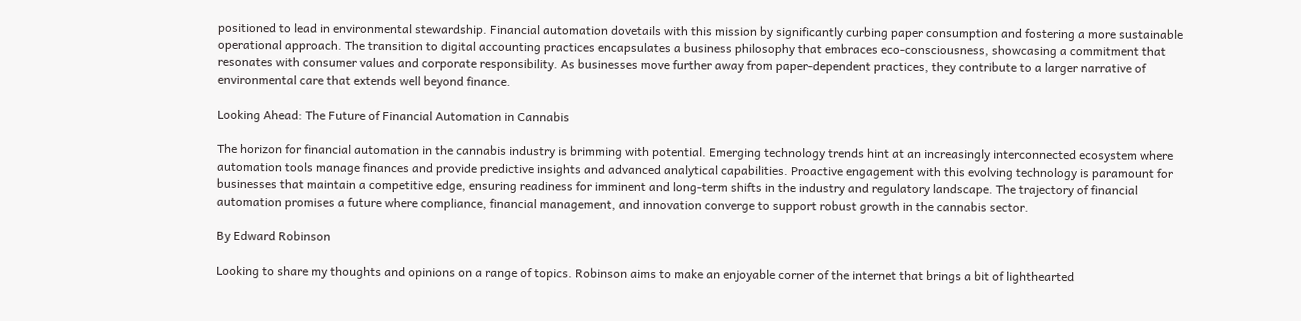positioned to lead in environmental stewardship. Financial automation dovetails with this mission by significantly curbing paper consumption and fostering a more sustainable operational approach. The transition to digital accounting practices encapsulates a business philosophy that embraces eco-consciousness, showcasing a commitment that resonates with consumer values and corporate responsibility. As businesses move further away from paper-dependent practices, they contribute to a larger narrative of environmental care that extends well beyond finance.

Looking Ahead: The Future of Financial Automation in Cannabis

The horizon for financial automation in the cannabis industry is brimming with potential. Emerging technology trends hint at an increasingly interconnected ecosystem where automation tools manage finances and provide predictive insights and advanced analytical capabilities. Proactive engagement with this evolving technology is paramount for businesses that maintain a competitive edge, ensuring readiness for imminent and long-term shifts in the industry and regulatory landscape. The trajectory of financial automation promises a future where compliance, financial management, and innovation converge to support robust growth in the cannabis sector.

By Edward Robinson

Looking to share my thoughts and opinions on a range of topics. Robinson aims to make an enjoyable corner of the internet that brings a bit of lighthearted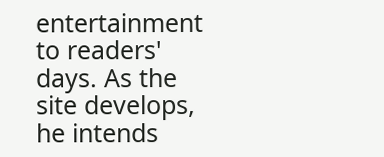entertainment to readers' days. As the site develops, he intends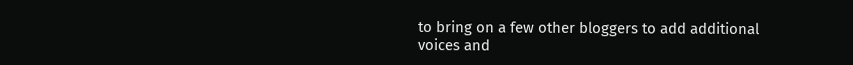to bring on a few other bloggers to add additional voices and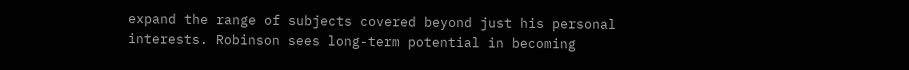expand the range of subjects covered beyond just his personal interests. Robinson sees long-term potential in becoming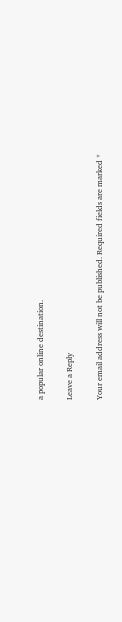a popular online destination.

Leave a Reply

Your email address will not be published. Required fields are marked *